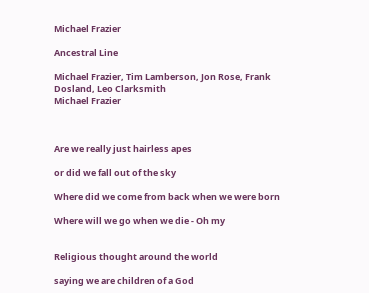Michael Frazier

Ancestral Line

Michael Frazier, Tim Lamberson, Jon Rose, Frank Dosland, Leo Clarksmith
Michael Frazier



Are we really just hairless apes

or did we fall out of the sky

Where did we come from back when we were born

Where will we go when we die - Oh my


Religious thought around the world

saying we are children of a God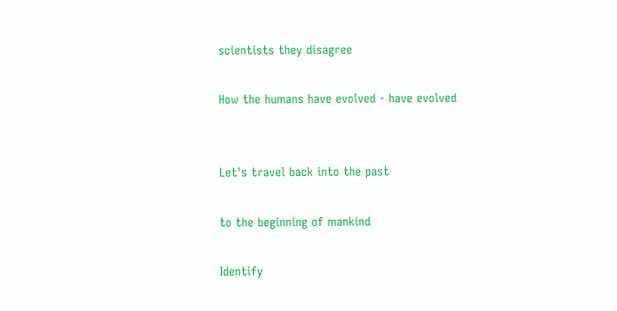scientists they disagree

How the humans have evolved - have evolved


Let's travel back into the past

to the beginning of mankind

Identify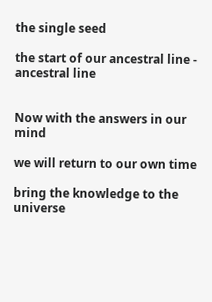the single seed

the start of our ancestral line - ancestral line


Now with the answers in our mind

we will return to our own time

bring the knowledge to the universe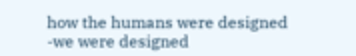how the humans were designed -we were designed